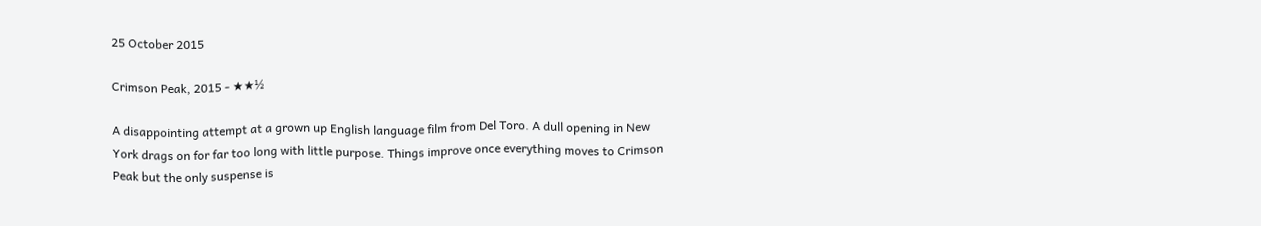25 October 2015

Crimson Peak, 2015 - ★★½

A disappointing attempt at a grown up English language film from Del Toro. A dull opening in New York drags on for far too long with little purpose. Things improve once everything moves to Crimson Peak but the only suspense is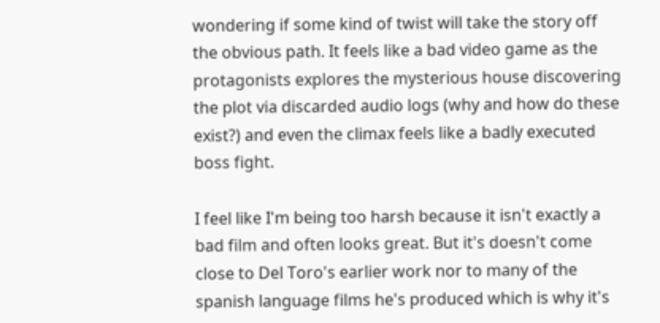wondering if some kind of twist will take the story off the obvious path. It feels like a bad video game as the protagonists explores the mysterious house discovering the plot via discarded audio logs (why and how do these exist?) and even the climax feels like a badly executed boss fight.

I feel like I'm being too harsh because it isn't exactly a bad film and often looks great. But it's doesn't come close to Del Toro's earlier work nor to many of the spanish language films he's produced which is why it's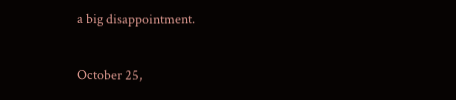a big disappointment.

October 25,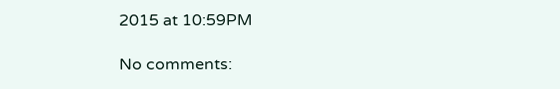2015 at 10:59PM

No comments: